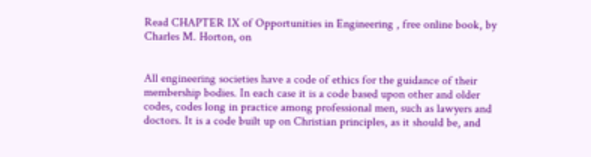Read CHAPTER IX of Opportunities in Engineering , free online book, by Charles M. Horton, on


All engineering societies have a code of ethics for the guidance of their membership bodies. In each case it is a code based upon other and older codes, codes long in practice among professional men, such as lawyers and doctors. It is a code built up on Christian principles, as it should be, and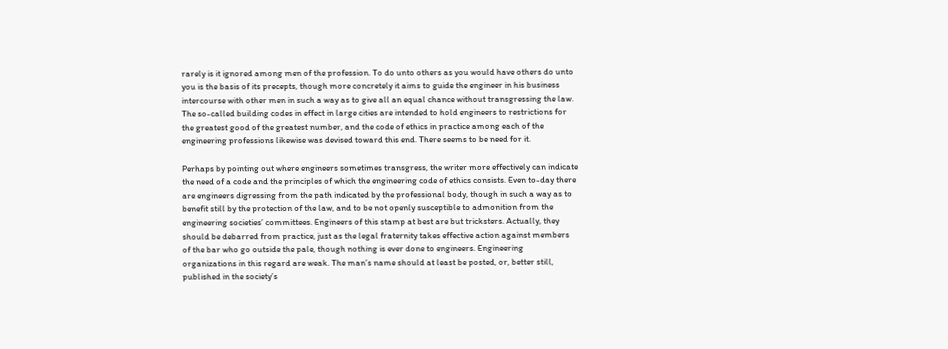rarely is it ignored among men of the profession. To do unto others as you would have others do unto you is the basis of its precepts, though more concretely it aims to guide the engineer in his business intercourse with other men in such a way as to give all an equal chance without transgressing the law. The so-called building codes in effect in large cities are intended to hold engineers to restrictions for the greatest good of the greatest number, and the code of ethics in practice among each of the engineering professions likewise was devised toward this end. There seems to be need for it.

Perhaps by pointing out where engineers sometimes transgress, the writer more effectively can indicate the need of a code and the principles of which the engineering code of ethics consists. Even to-day there are engineers digressing from the path indicated by the professional body, though in such a way as to benefit still by the protection of the law, and to be not openly susceptible to admonition from the engineering societies’ committees. Engineers of this stamp at best are but tricksters. Actually, they should be debarred from practice, just as the legal fraternity takes effective action against members of the bar who go outside the pale, though nothing is ever done to engineers. Engineering organizations in this regard are weak. The man’s name should at least be posted, or, better still, published in the society’s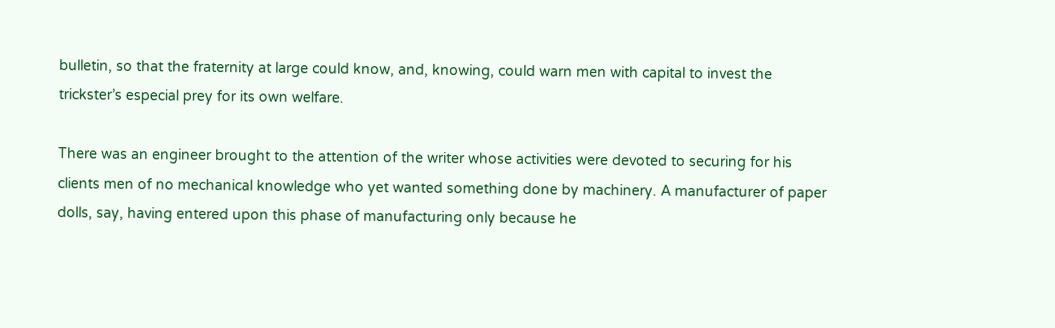bulletin, so that the fraternity at large could know, and, knowing, could warn men with capital to invest the trickster’s especial prey for its own welfare.

There was an engineer brought to the attention of the writer whose activities were devoted to securing for his clients men of no mechanical knowledge who yet wanted something done by machinery. A manufacturer of paper dolls, say, having entered upon this phase of manufacturing only because he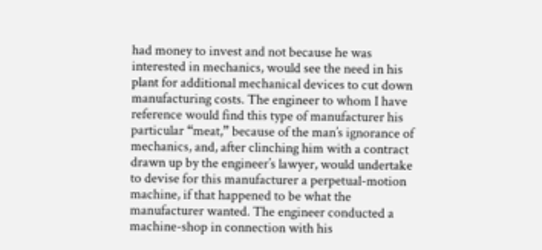had money to invest and not because he was interested in mechanics, would see the need in his plant for additional mechanical devices to cut down manufacturing costs. The engineer to whom I have reference would find this type of manufacturer his particular “meat,” because of the man’s ignorance of mechanics, and, after clinching him with a contract drawn up by the engineer’s lawyer, would undertake to devise for this manufacturer a perpetual-motion machine, if that happened to be what the manufacturer wanted. The engineer conducted a machine-shop in connection with his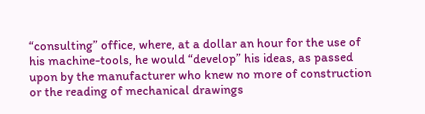“consulting” office, where, at a dollar an hour for the use of his machine-tools, he would “develop” his ideas, as passed upon by the manufacturer who knew no more of construction or the reading of mechanical drawings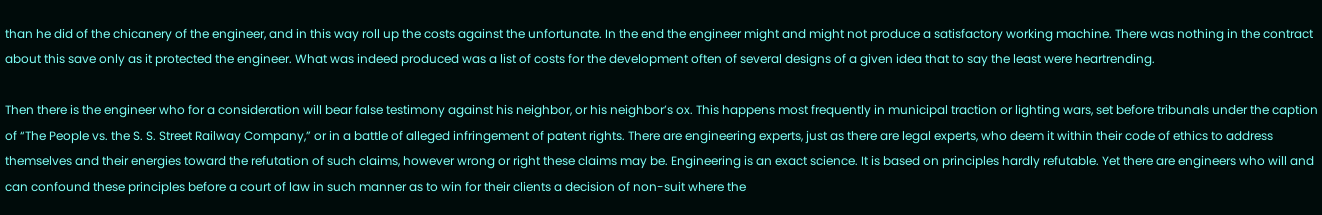than he did of the chicanery of the engineer, and in this way roll up the costs against the unfortunate. In the end the engineer might and might not produce a satisfactory working machine. There was nothing in the contract about this save only as it protected the engineer. What was indeed produced was a list of costs for the development often of several designs of a given idea that to say the least were heartrending.

Then there is the engineer who for a consideration will bear false testimony against his neighbor, or his neighbor’s ox. This happens most frequently in municipal traction or lighting wars, set before tribunals under the caption of “The People vs. the S. S. Street Railway Company,” or in a battle of alleged infringement of patent rights. There are engineering experts, just as there are legal experts, who deem it within their code of ethics to address themselves and their energies toward the refutation of such claims, however wrong or right these claims may be. Engineering is an exact science. It is based on principles hardly refutable. Yet there are engineers who will and can confound these principles before a court of law in such manner as to win for their clients a decision of non-suit where the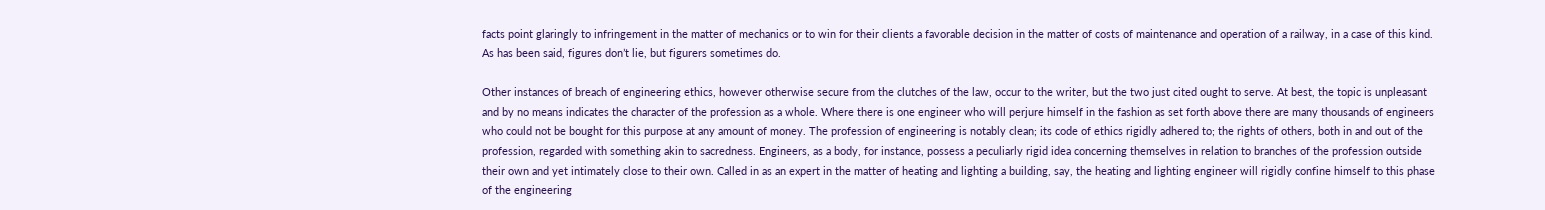facts point glaringly to infringement in the matter of mechanics or to win for their clients a favorable decision in the matter of costs of maintenance and operation of a railway, in a case of this kind. As has been said, figures don’t lie, but figurers sometimes do.

Other instances of breach of engineering ethics, however otherwise secure from the clutches of the law, occur to the writer, but the two just cited ought to serve. At best, the topic is unpleasant and by no means indicates the character of the profession as a whole. Where there is one engineer who will perjure himself in the fashion as set forth above there are many thousands of engineers who could not be bought for this purpose at any amount of money. The profession of engineering is notably clean; its code of ethics rigidly adhered to; the rights of others, both in and out of the profession, regarded with something akin to sacredness. Engineers, as a body, for instance, possess a peculiarly rigid idea concerning themselves in relation to branches of the profession outside their own and yet intimately close to their own. Called in as an expert in the matter of heating and lighting a building, say, the heating and lighting engineer will rigidly confine himself to this phase of the engineering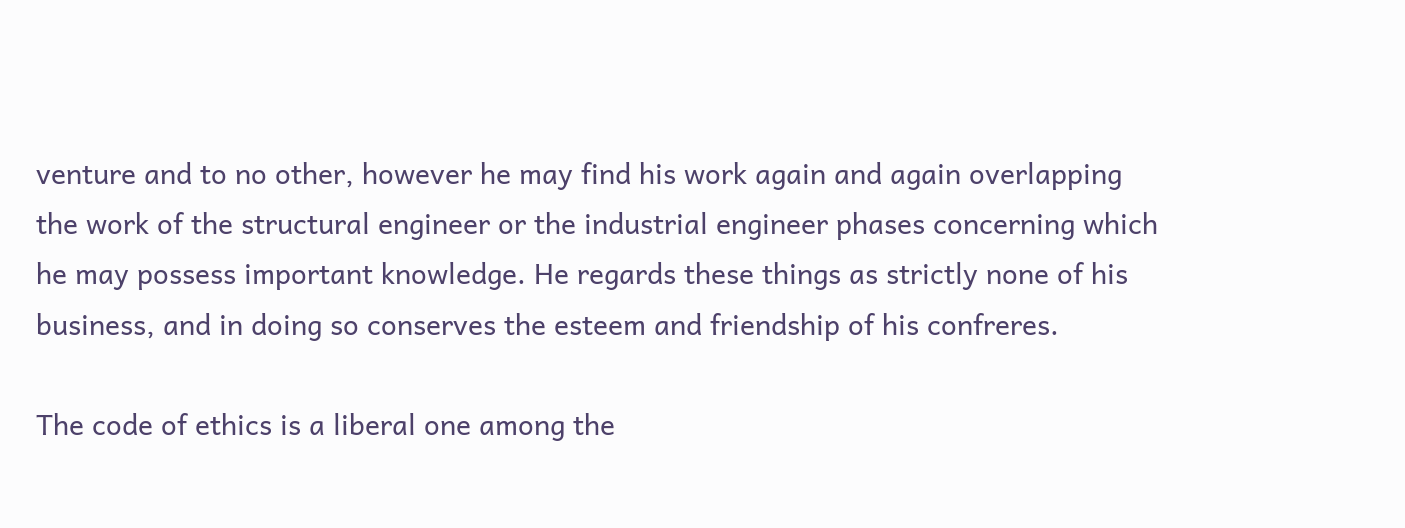venture and to no other, however he may find his work again and again overlapping the work of the structural engineer or the industrial engineer phases concerning which he may possess important knowledge. He regards these things as strictly none of his business, and in doing so conserves the esteem and friendship of his confreres.

The code of ethics is a liberal one among the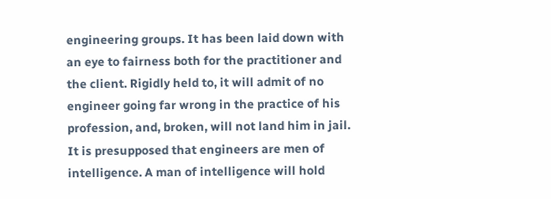engineering groups. It has been laid down with an eye to fairness both for the practitioner and the client. Rigidly held to, it will admit of no engineer going far wrong in the practice of his profession, and, broken, will not land him in jail. It is presupposed that engineers are men of intelligence. A man of intelligence will hold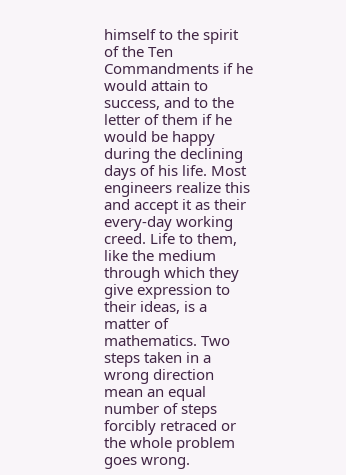himself to the spirit of the Ten Commandments if he would attain to success, and to the letter of them if he would be happy during the declining days of his life. Most engineers realize this and accept it as their every-day working creed. Life to them, like the medium through which they give expression to their ideas, is a matter of mathematics. Two steps taken in a wrong direction mean an equal number of steps forcibly retraced or the whole problem goes wrong.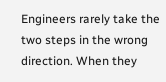Engineers rarely take the two steps in the wrong direction. When they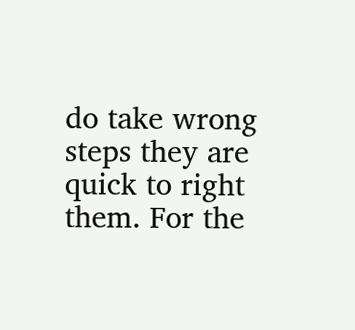do take wrong steps they are quick to right them. For the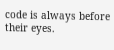code is always before their eyes.